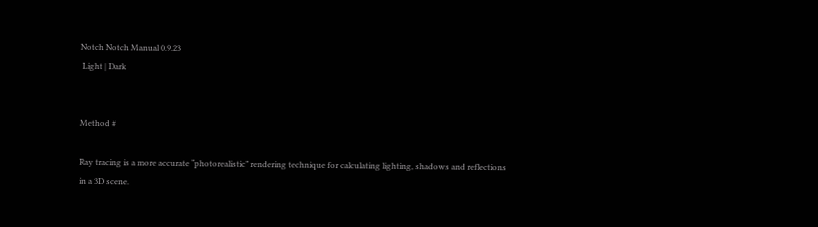Notch Notch Manual 0.9.23
 Light | Dark


Method #

Ray tracing is a more accurate “photorealistic” rendering technique for calculating lighting, shadows and reflections in a 3D scene.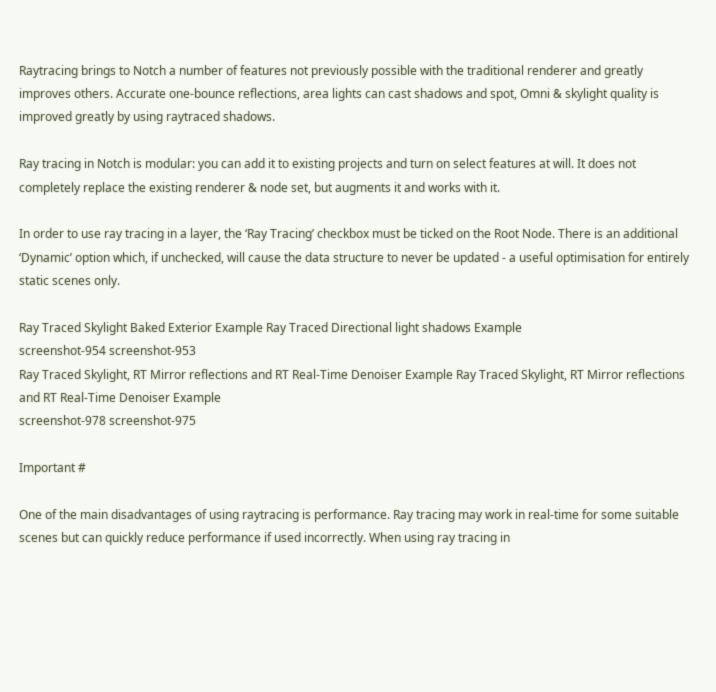Raytracing brings to Notch a number of features not previously possible with the traditional renderer and greatly improves others. Accurate one-bounce reflections, area lights can cast shadows and spot, Omni & skylight quality is improved greatly by using raytraced shadows.

Ray tracing in Notch is modular: you can add it to existing projects and turn on select features at will. It does not completely replace the existing renderer & node set, but augments it and works with it.

In order to use ray tracing in a layer, the ‘Ray Tracing’ checkbox must be ticked on the Root Node. There is an additional ‘Dynamic’ option which, if unchecked, will cause the data structure to never be updated - a useful optimisation for entirely static scenes only.

Ray Traced Skylight Baked Exterior Example Ray Traced Directional light shadows Example
screenshot-954 screenshot-953
Ray Traced Skylight, RT Mirror reflections and RT Real-Time Denoiser Example Ray Traced Skylight, RT Mirror reflections and RT Real-Time Denoiser Example
screenshot-978 screenshot-975

Important #

One of the main disadvantages of using raytracing is performance. Ray tracing may work in real-time for some suitable scenes but can quickly reduce performance if used incorrectly. When using ray tracing in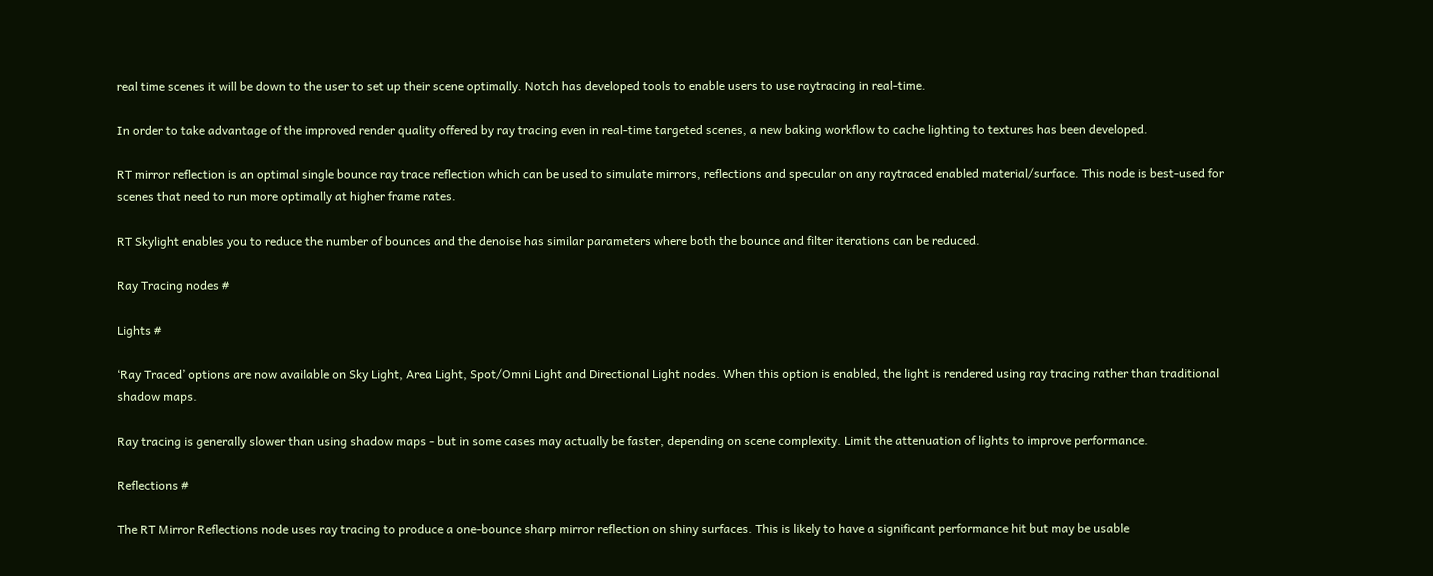real time scenes it will be down to the user to set up their scene optimally. Notch has developed tools to enable users to use raytracing in real-time.

In order to take advantage of the improved render quality offered by ray tracing even in real-time targeted scenes, a new baking workflow to cache lighting to textures has been developed.

RT mirror reflection is an optimal single bounce ray trace reflection which can be used to simulate mirrors, reflections and specular on any raytraced enabled material/surface. This node is best-used for scenes that need to run more optimally at higher frame rates.

RT Skylight enables you to reduce the number of bounces and the denoise has similar parameters where both the bounce and filter iterations can be reduced.

Ray Tracing nodes #

Lights #

‘Ray Traced’ options are now available on Sky Light, Area Light, Spot/Omni Light and Directional Light nodes. When this option is enabled, the light is rendered using ray tracing rather than traditional shadow maps.

Ray tracing is generally slower than using shadow maps - but in some cases may actually be faster, depending on scene complexity. Limit the attenuation of lights to improve performance.

Reflections #

The RT Mirror Reflections node uses ray tracing to produce a one-bounce sharp mirror reflection on shiny surfaces. This is likely to have a significant performance hit but may be usable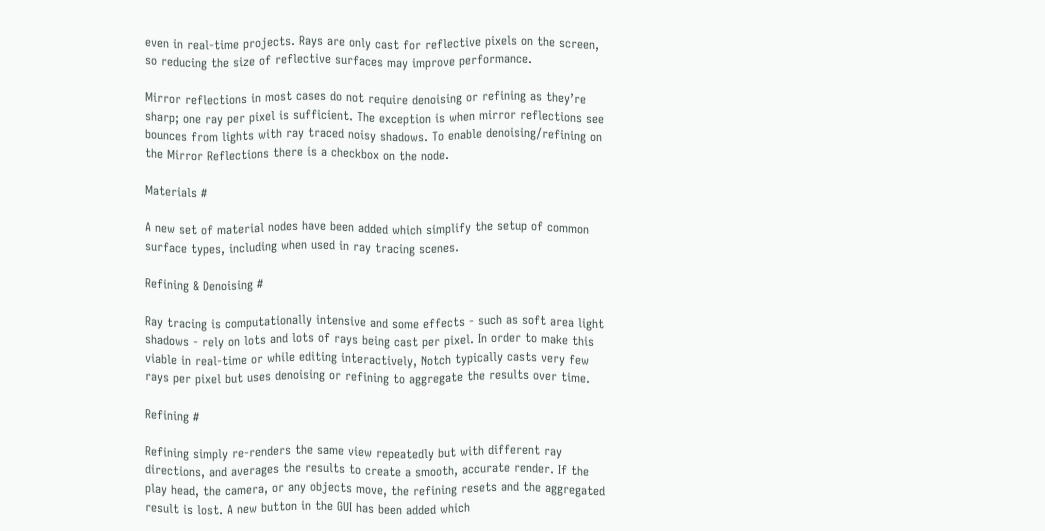even in real-time projects. Rays are only cast for reflective pixels on the screen, so reducing the size of reflective surfaces may improve performance.

Mirror reflections in most cases do not require denoising or refining as they’re sharp; one ray per pixel is sufficient. The exception is when mirror reflections see bounces from lights with ray traced noisy shadows. To enable denoising/refining on the Mirror Reflections there is a checkbox on the node.

Materials #

A new set of material nodes have been added which simplify the setup of common surface types, including when used in ray tracing scenes.

Refining & Denoising #

Ray tracing is computationally intensive and some effects - such as soft area light shadows - rely on lots and lots of rays being cast per pixel. In order to make this viable in real-time or while editing interactively, Notch typically casts very few rays per pixel but uses denoising or refining to aggregate the results over time.

Refining #

Refining simply re-renders the same view repeatedly but with different ray directions, and averages the results to create a smooth, accurate render. If the play head, the camera, or any objects move, the refining resets and the aggregated result is lost. A new button in the GUI has been added which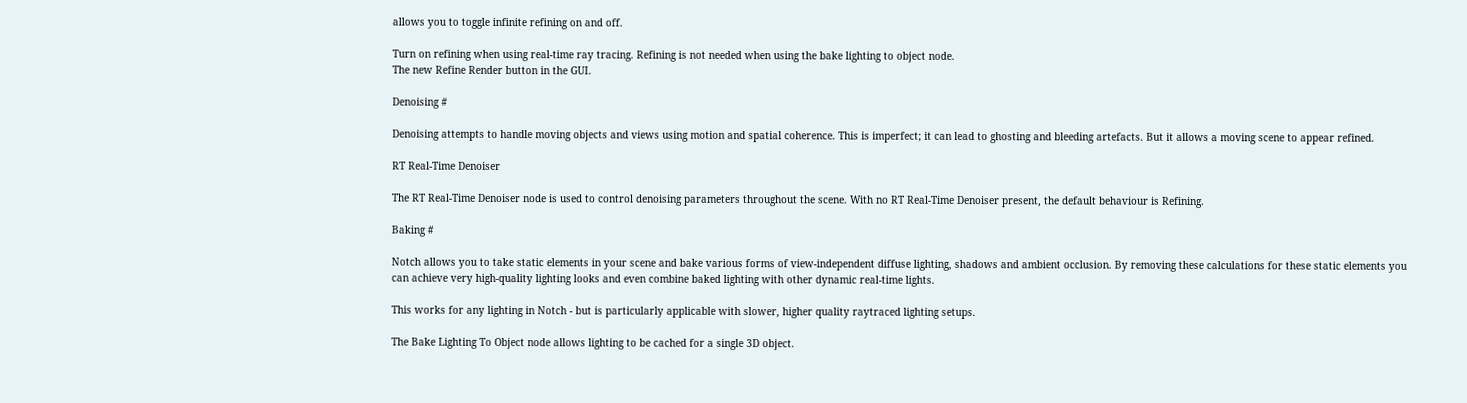allows you to toggle infinite refining on and off.

Turn on refining when using real-time ray tracing. Refining is not needed when using the bake lighting to object node.
The new Refine Render button in the GUI.

Denoising #

Denoising attempts to handle moving objects and views using motion and spatial coherence. This is imperfect; it can lead to ghosting and bleeding artefacts. But it allows a moving scene to appear refined.

RT Real-Time Denoiser

The RT Real-Time Denoiser node is used to control denoising parameters throughout the scene. With no RT Real-Time Denoiser present, the default behaviour is Refining.

Baking #

Notch allows you to take static elements in your scene and bake various forms of view-independent diffuse lighting, shadows and ambient occlusion. By removing these calculations for these static elements you can achieve very high-quality lighting looks and even combine baked lighting with other dynamic real-time lights.

This works for any lighting in Notch - but is particularly applicable with slower, higher quality raytraced lighting setups.

The Bake Lighting To Object node allows lighting to be cached for a single 3D object.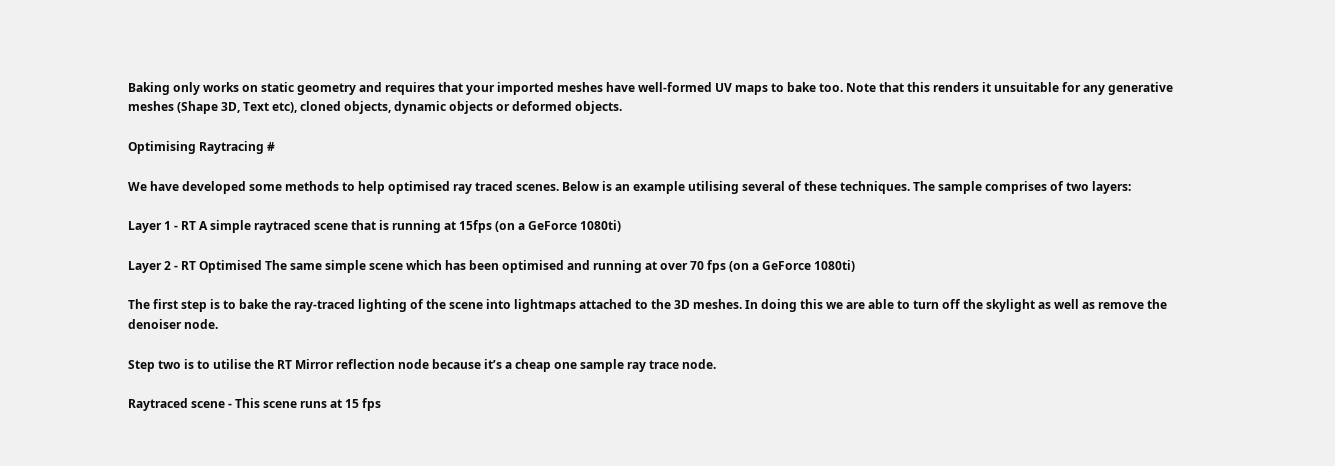Baking only works on static geometry and requires that your imported meshes have well-formed UV maps to bake too. Note that this renders it unsuitable for any generative meshes (Shape 3D, Text etc), cloned objects, dynamic objects or deformed objects.

Optimising Raytracing #

We have developed some methods to help optimised ray traced scenes. Below is an example utilising several of these techniques. The sample comprises of two layers:

Layer 1 - RT A simple raytraced scene that is running at 15fps (on a GeForce 1080ti)

Layer 2 - RT Optimised The same simple scene which has been optimised and running at over 70 fps (on a GeForce 1080ti)

The first step is to bake the ray-traced lighting of the scene into lightmaps attached to the 3D meshes. In doing this we are able to turn off the skylight as well as remove the denoiser node.

Step two is to utilise the RT Mirror reflection node because it’s a cheap one sample ray trace node.

Raytraced scene - This scene runs at 15 fps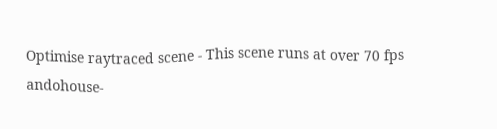Optimise raytraced scene - This scene runs at over 70 fps
andohouse-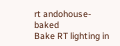rt andohouse-baked
Bake RT lighting in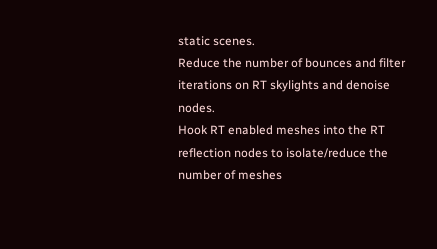static scenes.
Reduce the number of bounces and filter iterations on RT skylights and denoise nodes.
Hook RT enabled meshes into the RT reflection nodes to isolate/reduce the number of meshes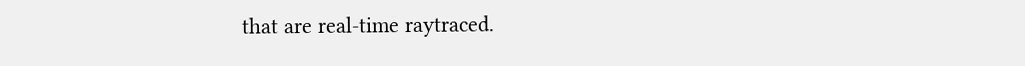that are real-time raytraced.